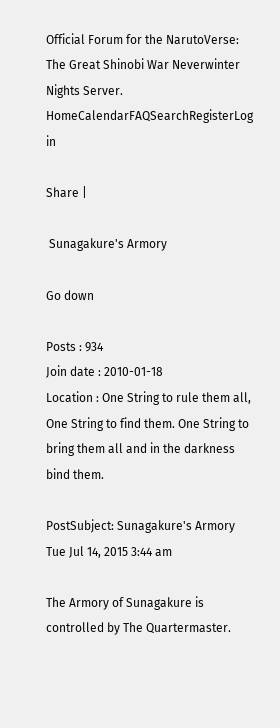Official Forum for the NarutoVerse: The Great Shinobi War Neverwinter Nights Server.
HomeCalendarFAQSearchRegisterLog in

Share |

 Sunagakure's Armory

Go down

Posts : 934
Join date : 2010-01-18
Location : One String to rule them all, One String to find them. One String to bring them all and in the darkness bind them.

PostSubject: Sunagakure's Armory   Tue Jul 14, 2015 3:44 am

The Armory of Sunagakure is controlled by The Quartermaster.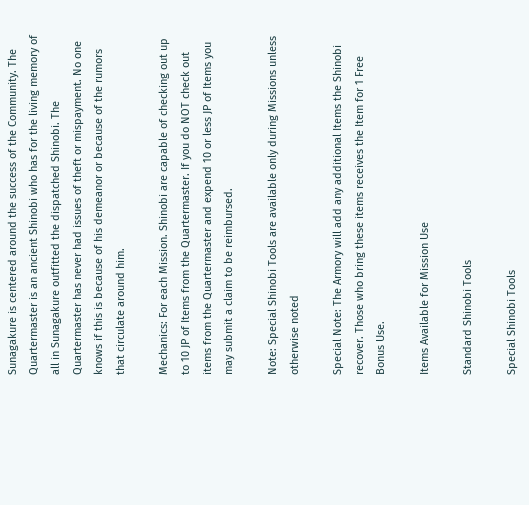Sunagakure is centered around the success of the Community. The Quartermaster is an ancient Shinobi who has for the living memory of all in Sunagakure outfitted the dispatched Shinobi. The Quartermaster has never had issues of theft or mispayment. No one knows if this is because of his demeanor or because of the rumors that circulate around him.

Mechanics: For each Mission. Shinobi are capable of checking out up to 10 JP of Items from the Quartermaster. If you do NOT check out items from the Quartermaster and expend 10 or less JP of Items you may submit a claim to be reimbursed.

Note: Special Shinobi Tools are available only during Missions unless otherwise noted

Special Note: The Armory will add any additional Items the Shinobi recover. Those who bring these items receives the Item for 1 Free Bonus Use.

Items Available for Mission Use

Standard Shinobi Tools

Special Shinobi Tools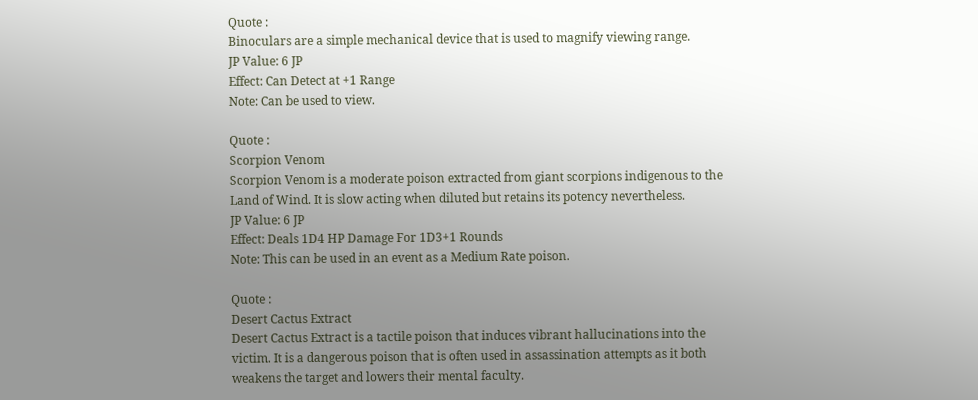Quote :
Binoculars are a simple mechanical device that is used to magnify viewing range.
JP Value: 6 JP
Effect: Can Detect at +1 Range
Note: Can be used to view.

Quote :
Scorpion Venom
Scorpion Venom is a moderate poison extracted from giant scorpions indigenous to the Land of Wind. It is slow acting when diluted but retains its potency nevertheless.
JP Value: 6 JP
Effect: Deals 1D4 HP Damage For 1D3+1 Rounds
Note: This can be used in an event as a Medium Rate poison.

Quote :
Desert Cactus Extract
Desert Cactus Extract is a tactile poison that induces vibrant hallucinations into the victim. It is a dangerous poison that is often used in assassination attempts as it both weakens the target and lowers their mental faculty.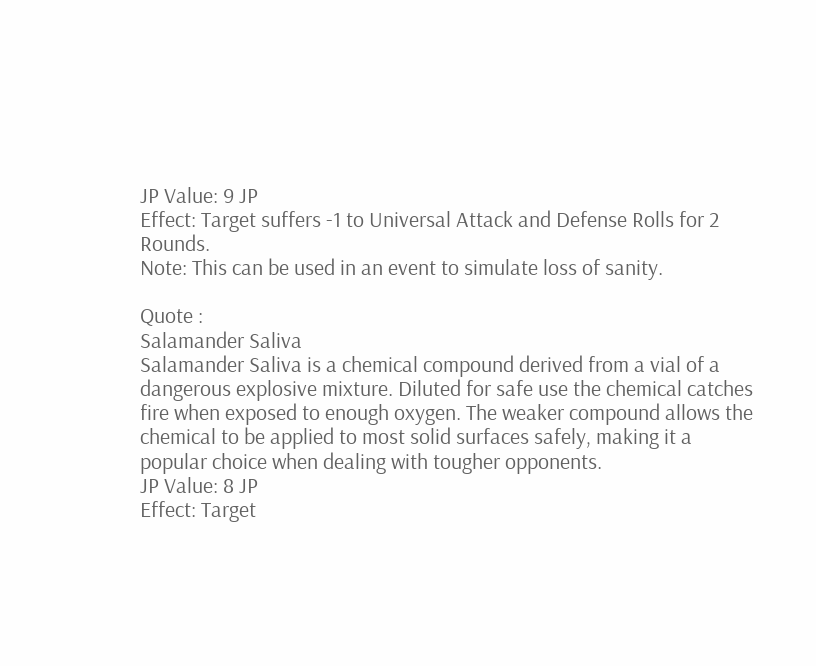JP Value: 9 JP
Effect: Target suffers -1 to Universal Attack and Defense Rolls for 2 Rounds.
Note: This can be used in an event to simulate loss of sanity.

Quote :
Salamander Saliva
Salamander Saliva is a chemical compound derived from a vial of a dangerous explosive mixture. Diluted for safe use the chemical catches fire when exposed to enough oxygen. The weaker compound allows the chemical to be applied to most solid surfaces safely, making it a popular choice when dealing with tougher opponents.
JP Value: 8 JP
Effect: Target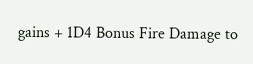gains + 1D4 Bonus Fire Damage to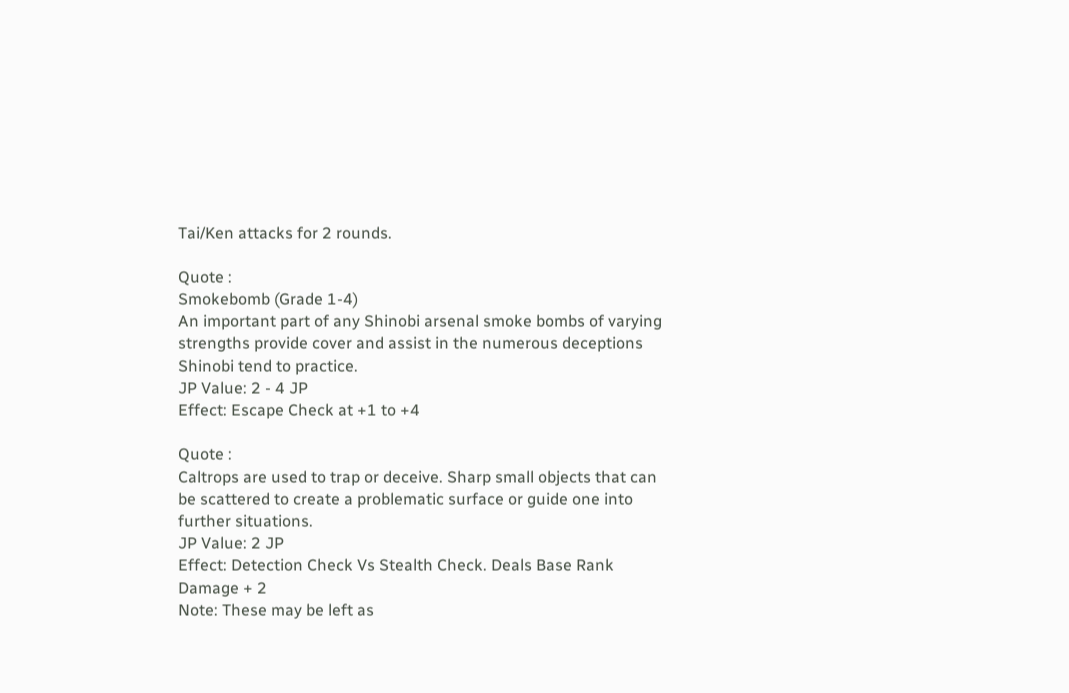Tai/Ken attacks for 2 rounds.

Quote :
Smokebomb (Grade 1-4)
An important part of any Shinobi arsenal smoke bombs of varying strengths provide cover and assist in the numerous deceptions Shinobi tend to practice.
JP Value: 2 - 4 JP
Effect: Escape Check at +1 to +4

Quote :
Caltrops are used to trap or deceive. Sharp small objects that can be scattered to create a problematic surface or guide one into further situations.
JP Value: 2 JP
Effect: Detection Check Vs Stealth Check. Deals Base Rank Damage + 2
Note: These may be left as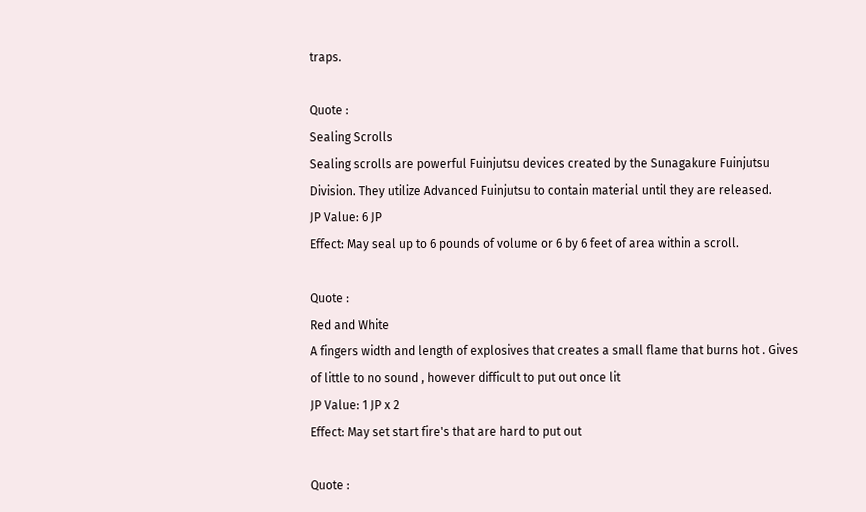traps.

Quote :
Sealing Scrolls
Sealing scrolls are powerful Fuinjutsu devices created by the Sunagakure Fuinjutsu Division. They utilize Advanced Fuinjutsu to contain material until they are released.
JP Value: 6 JP
Effect: May seal up to 6 pounds of volume or 6 by 6 feet of area within a scroll.

Quote :
Red and White
A fingers width and length of explosives that creates a small flame that burns hot . Gives of little to no sound , however difficult to put out once lit
JP Value: 1 JP x 2
Effect: May set start fire's that are hard to put out

Quote :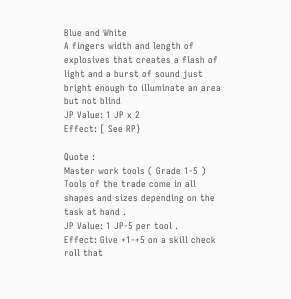Blue and White
A fingers width and length of explosives that creates a flash of light and a burst of sound just bright enough to illuminate an area but not blind
JP Value: 1 JP x 2
Effect: [ See RP}

Quote :
Master work tools ( Grade 1-5 )
Tools of the trade come in all shapes and sizes depending on the task at hand .
JP Value: 1 JP-5 per tool .
Effect: Give +1-+5 on a skill check roll that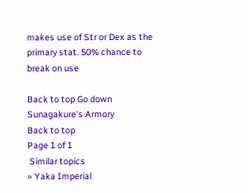makes use of Str or Dex as the primary stat. 50% chance to break on use

Back to top Go down
Sunagakure's Armory
Back to top
Page 1 of 1
 Similar topics
» Yaka Imperial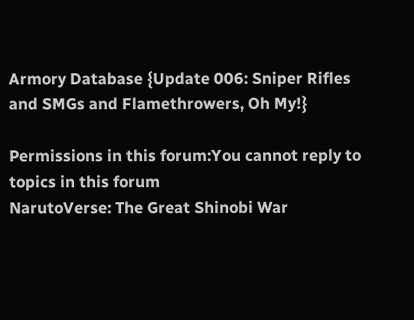Armory Database {Update 006: Sniper Rifles and SMGs and Flamethrowers, Oh My!}

Permissions in this forum:You cannot reply to topics in this forum
NarutoVerse: The Great Shinobi War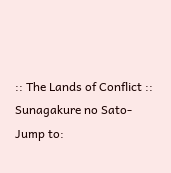:: The Lands of Conflict :: Sunagakure no Sato-
Jump to: